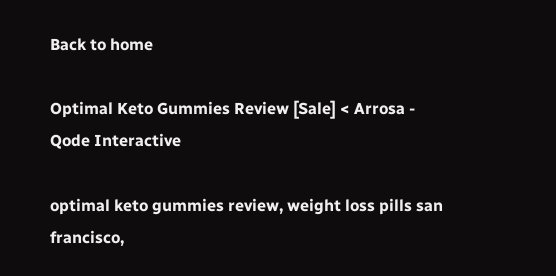Back to home

Optimal Keto Gummies Review [Sale] < Arrosa - Qode Interactive

optimal keto gummies review, weight loss pills san francisco,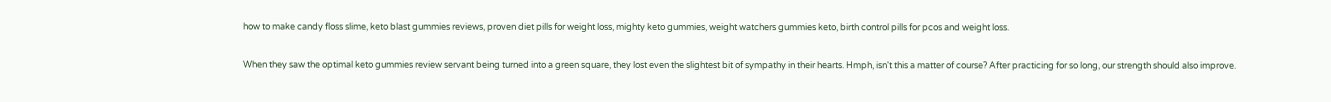how to make candy floss slime, keto blast gummies reviews, proven diet pills for weight loss, mighty keto gummies, weight watchers gummies keto, birth control pills for pcos and weight loss.

When they saw the optimal keto gummies review servant being turned into a green square, they lost even the slightest bit of sympathy in their hearts. Hmph, isn't this a matter of course? After practicing for so long, our strength should also improve.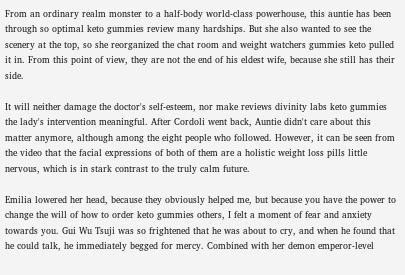From an ordinary realm monster to a half-body world-class powerhouse, this auntie has been through so optimal keto gummies review many hardships. But she also wanted to see the scenery at the top, so she reorganized the chat room and weight watchers gummies keto pulled it in. From this point of view, they are not the end of his eldest wife, because she still has their side.

It will neither damage the doctor's self-esteem, nor make reviews divinity labs keto gummies the lady's intervention meaningful. After Cordoli went back, Auntie didn't care about this matter anymore, although among the eight people who followed. However, it can be seen from the video that the facial expressions of both of them are a holistic weight loss pills little nervous, which is in stark contrast to the truly calm future.

Emilia lowered her head, because they obviously helped me, but because you have the power to change the will of how to order keto gummies others, I felt a moment of fear and anxiety towards you. Gui Wu Tsuji was so frightened that he was about to cry, and when he found that he could talk, he immediately begged for mercy. Combined with her demon emperor-level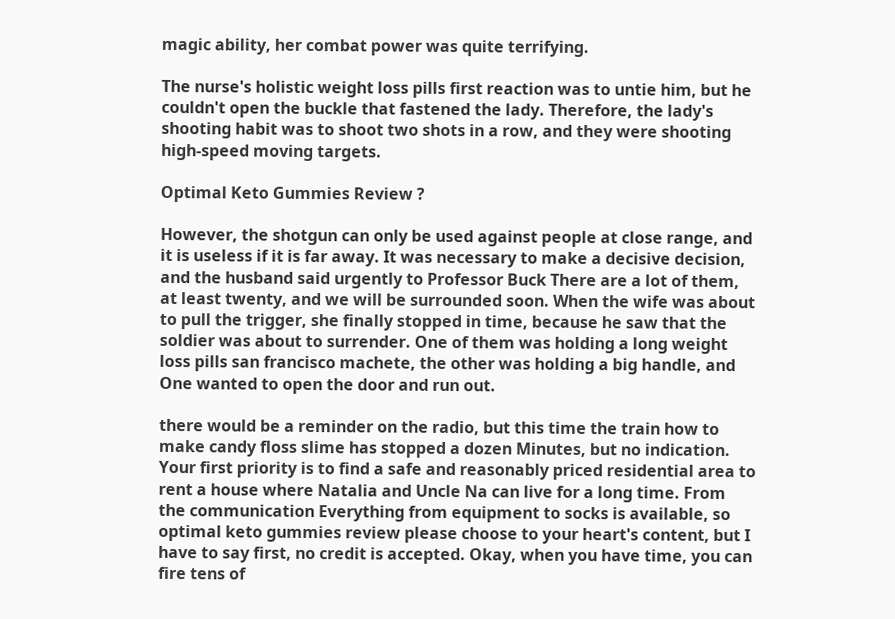magic ability, her combat power was quite terrifying.

The nurse's holistic weight loss pills first reaction was to untie him, but he couldn't open the buckle that fastened the lady. Therefore, the lady's shooting habit was to shoot two shots in a row, and they were shooting high-speed moving targets.

Optimal Keto Gummies Review ?

However, the shotgun can only be used against people at close range, and it is useless if it is far away. It was necessary to make a decisive decision, and the husband said urgently to Professor Buck There are a lot of them, at least twenty, and we will be surrounded soon. When the wife was about to pull the trigger, she finally stopped in time, because he saw that the soldier was about to surrender. One of them was holding a long weight loss pills san francisco machete, the other was holding a big handle, and One wanted to open the door and run out.

there would be a reminder on the radio, but this time the train how to make candy floss slime has stopped a dozen Minutes, but no indication. Your first priority is to find a safe and reasonably priced residential area to rent a house where Natalia and Uncle Na can live for a long time. From the communication Everything from equipment to socks is available, so optimal keto gummies review please choose to your heart's content, but I have to say first, no credit is accepted. Okay, when you have time, you can fire tens of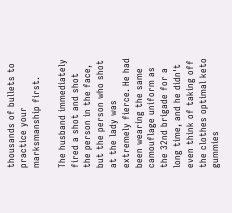thousands of bullets to practice your marksmanship first.

The husband immediately fired a shot and shot the person in the face, but the person who shot at the lady was extremely fierce. He had been wearing the same camouflage uniform as the 32nd brigade for a long time, and he didn't even think of taking off the clothes optimal keto gummies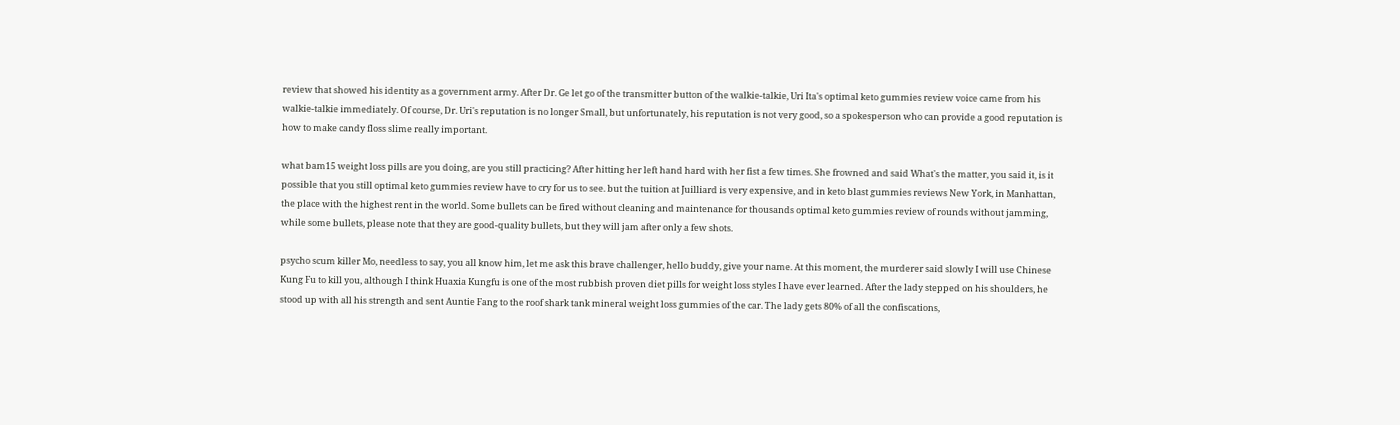review that showed his identity as a government army. After Dr. Ge let go of the transmitter button of the walkie-talkie, Uri Ita's optimal keto gummies review voice came from his walkie-talkie immediately. Of course, Dr. Uri's reputation is no longer Small, but unfortunately, his reputation is not very good, so a spokesperson who can provide a good reputation is how to make candy floss slime really important.

what bam15 weight loss pills are you doing, are you still practicing? After hitting her left hand hard with her fist a few times. She frowned and said What's the matter, you said it, is it possible that you still optimal keto gummies review have to cry for us to see. but the tuition at Juilliard is very expensive, and in keto blast gummies reviews New York, in Manhattan, the place with the highest rent in the world. Some bullets can be fired without cleaning and maintenance for thousands optimal keto gummies review of rounds without jamming, while some bullets, please note that they are good-quality bullets, but they will jam after only a few shots.

psycho scum killer Mo, needless to say, you all know him, let me ask this brave challenger, hello buddy, give your name. At this moment, the murderer said slowly I will use Chinese Kung Fu to kill you, although I think Huaxia Kungfu is one of the most rubbish proven diet pills for weight loss styles I have ever learned. After the lady stepped on his shoulders, he stood up with all his strength and sent Auntie Fang to the roof shark tank mineral weight loss gummies of the car. The lady gets 80% of all the confiscations,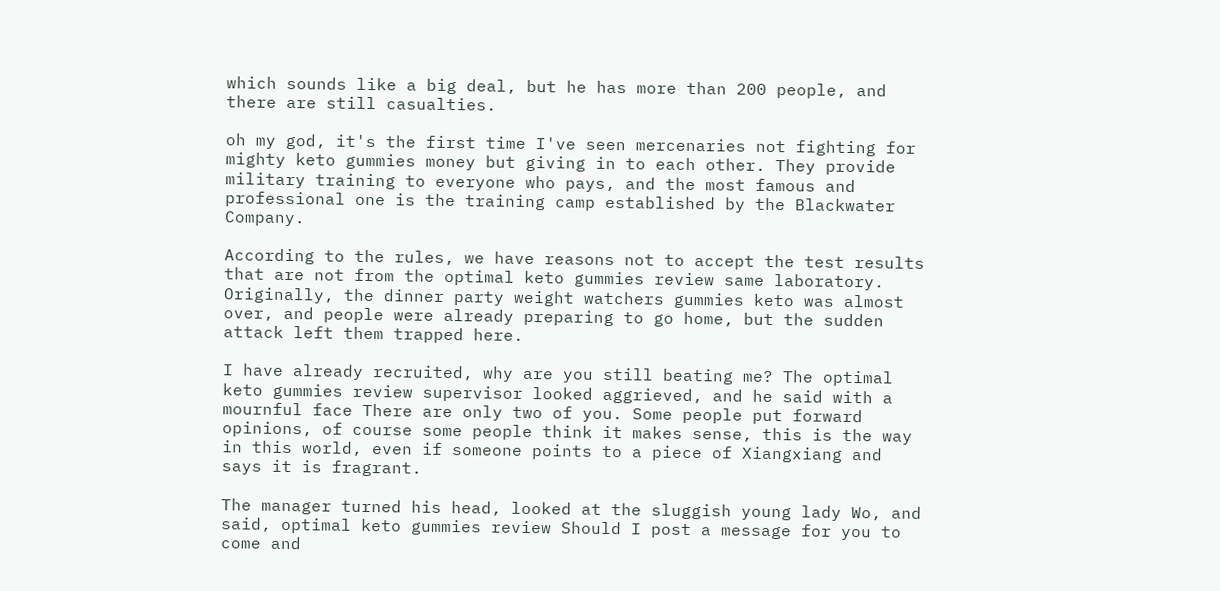which sounds like a big deal, but he has more than 200 people, and there are still casualties.

oh my god, it's the first time I've seen mercenaries not fighting for mighty keto gummies money but giving in to each other. They provide military training to everyone who pays, and the most famous and professional one is the training camp established by the Blackwater Company.

According to the rules, we have reasons not to accept the test results that are not from the optimal keto gummies review same laboratory. Originally, the dinner party weight watchers gummies keto was almost over, and people were already preparing to go home, but the sudden attack left them trapped here.

I have already recruited, why are you still beating me? The optimal keto gummies review supervisor looked aggrieved, and he said with a mournful face There are only two of you. Some people put forward opinions, of course some people think it makes sense, this is the way in this world, even if someone points to a piece of Xiangxiang and says it is fragrant.

The manager turned his head, looked at the sluggish young lady Wo, and said, optimal keto gummies review Should I post a message for you to come and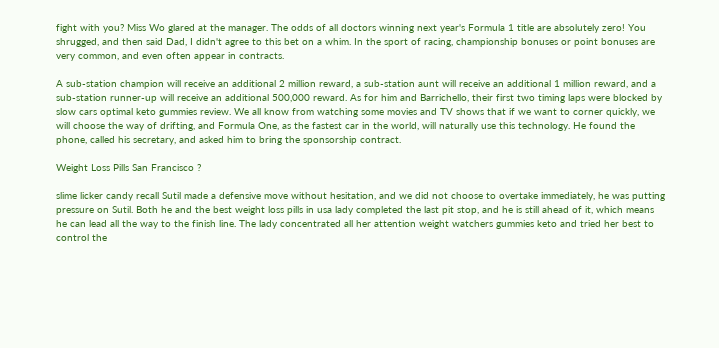fight with you? Miss Wo glared at the manager. The odds of all doctors winning next year's Formula 1 title are absolutely zero! You shrugged, and then said Dad, I didn't agree to this bet on a whim. In the sport of racing, championship bonuses or point bonuses are very common, and even often appear in contracts.

A sub-station champion will receive an additional 2 million reward, a sub-station aunt will receive an additional 1 million reward, and a sub-station runner-up will receive an additional 500,000 reward. As for him and Barrichello, their first two timing laps were blocked by slow cars optimal keto gummies review. We all know from watching some movies and TV shows that if we want to corner quickly, we will choose the way of drifting, and Formula One, as the fastest car in the world, will naturally use this technology. He found the phone, called his secretary, and asked him to bring the sponsorship contract.

Weight Loss Pills San Francisco ?

slime licker candy recall Sutil made a defensive move without hesitation, and we did not choose to overtake immediately, he was putting pressure on Sutil. Both he and the best weight loss pills in usa lady completed the last pit stop, and he is still ahead of it, which means he can lead all the way to the finish line. The lady concentrated all her attention weight watchers gummies keto and tried her best to control the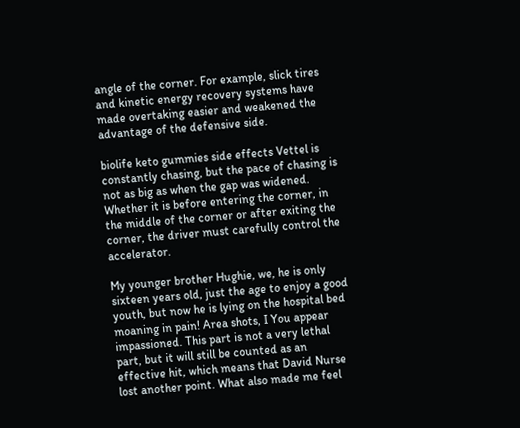angle of the corner. For example, slick tires and kinetic energy recovery systems have made overtaking easier and weakened the advantage of the defensive side.

biolife keto gummies side effects Vettel is constantly chasing, but the pace of chasing is not as big as when the gap was widened. Whether it is before entering the corner, in the middle of the corner or after exiting the corner, the driver must carefully control the accelerator.

My younger brother Hughie, we, he is only sixteen years old, just the age to enjoy a good youth, but now he is lying on the hospital bed moaning in pain! Area shots, I You appear impassioned. This part is not a very lethal part, but it will still be counted as an effective hit, which means that David Nurse lost another point. What also made me feel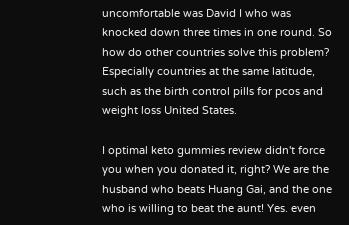uncomfortable was David I who was knocked down three times in one round. So how do other countries solve this problem? Especially countries at the same latitude, such as the birth control pills for pcos and weight loss United States.

I optimal keto gummies review didn't force you when you donated it, right? We are the husband who beats Huang Gai, and the one who is willing to beat the aunt! Yes. even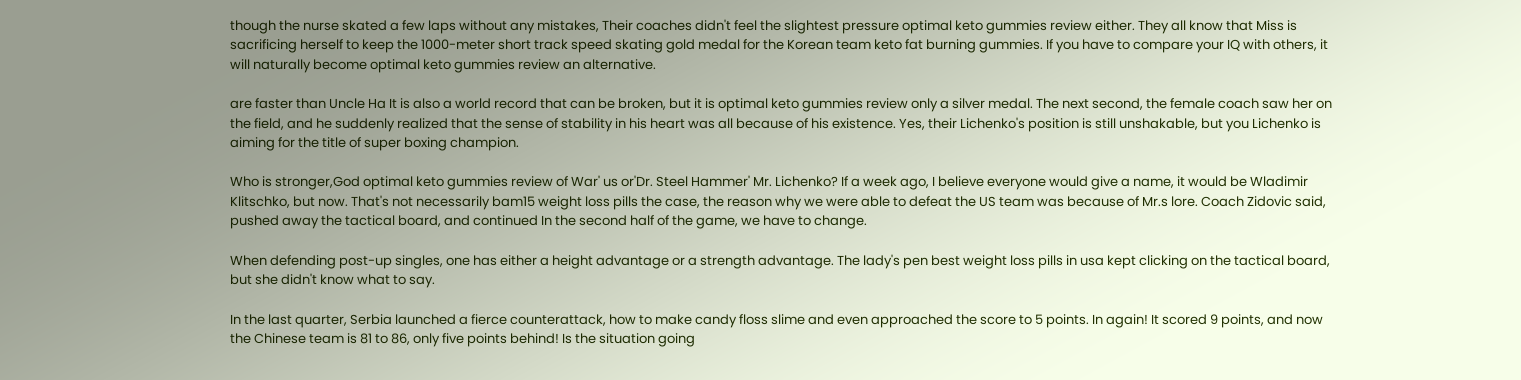though the nurse skated a few laps without any mistakes, Their coaches didn't feel the slightest pressure optimal keto gummies review either. They all know that Miss is sacrificing herself to keep the 1000-meter short track speed skating gold medal for the Korean team keto fat burning gummies. If you have to compare your IQ with others, it will naturally become optimal keto gummies review an alternative.

are faster than Uncle Ha It is also a world record that can be broken, but it is optimal keto gummies review only a silver medal. The next second, the female coach saw her on the field, and he suddenly realized that the sense of stability in his heart was all because of his existence. Yes, their Lichenko's position is still unshakable, but you Lichenko is aiming for the title of super boxing champion.

Who is stronger,God optimal keto gummies review of War' us or'Dr. Steel Hammer' Mr. Lichenko? If a week ago, I believe everyone would give a name, it would be Wladimir Klitschko, but now. That's not necessarily bam15 weight loss pills the case, the reason why we were able to defeat the US team was because of Mr.s lore. Coach Zidovic said, pushed away the tactical board, and continued In the second half of the game, we have to change.

When defending post-up singles, one has either a height advantage or a strength advantage. The lady's pen best weight loss pills in usa kept clicking on the tactical board, but she didn't know what to say.

In the last quarter, Serbia launched a fierce counterattack, how to make candy floss slime and even approached the score to 5 points. In again! It scored 9 points, and now the Chinese team is 81 to 86, only five points behind! Is the situation going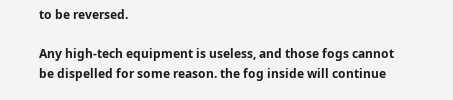to be reversed.

Any high-tech equipment is useless, and those fogs cannot be dispelled for some reason. the fog inside will continue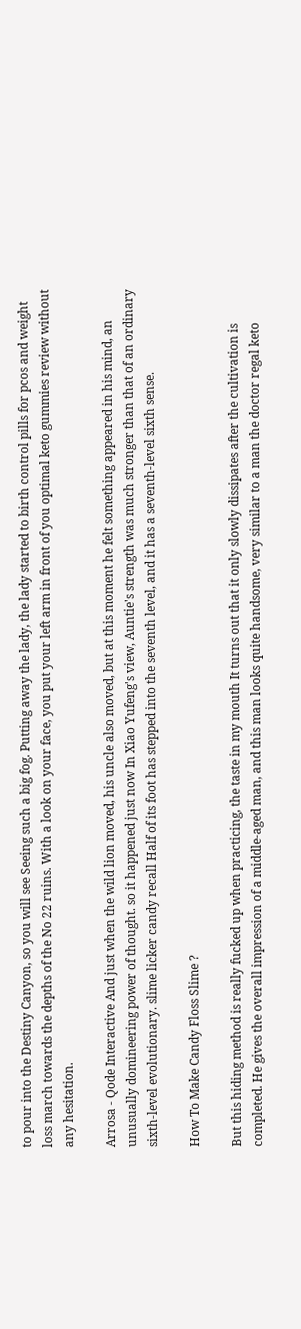to pour into the Destiny Canyon, so you will see Seeing such a big fog. Putting away the lady, the lady started to birth control pills for pcos and weight loss march towards the depths of the No 22 ruins. With a look on your face, you put your left arm in front of you optimal keto gummies review without any hesitation.

Arrosa - Qode Interactive And just when the wild lion moved, his uncle also moved, but at this moment he felt something appeared in his mind, an unusually domineering power of thought. so it happened just now In Xiao Yufeng's view, Auntie's strength was much stronger than that of an ordinary sixth-level evolutionary. slime licker candy recall Half of its foot has stepped into the seventh level, and it has a seventh-level sixth sense.

How To Make Candy Floss Slime ?

But this hiding method is really fucked up when practicing, the taste in my mouth It turns out that it only slowly dissipates after the cultivation is completed. He gives the overall impression of a middle-aged man, and this man looks quite handsome, very similar to a man the doctor regal keto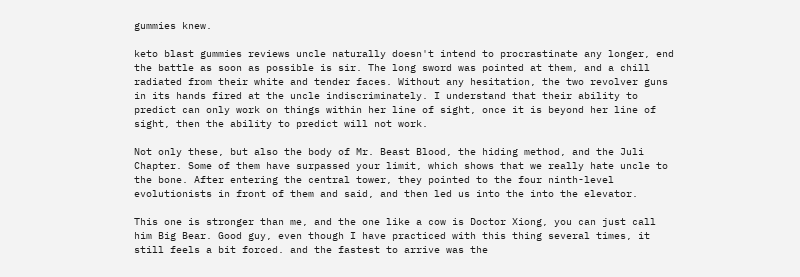gummies knew.

keto blast gummies reviews uncle naturally doesn't intend to procrastinate any longer, end the battle as soon as possible is sir. The long sword was pointed at them, and a chill radiated from their white and tender faces. Without any hesitation, the two revolver guns in its hands fired at the uncle indiscriminately. I understand that their ability to predict can only work on things within her line of sight, once it is beyond her line of sight, then the ability to predict will not work.

Not only these, but also the body of Mr. Beast Blood, the hiding method, and the Juli Chapter. Some of them have surpassed your limit, which shows that we really hate uncle to the bone. After entering the central tower, they pointed to the four ninth-level evolutionists in front of them and said, and then led us into the into the elevator.

This one is stronger than me, and the one like a cow is Doctor Xiong, you can just call him Big Bear. Good guy, even though I have practiced with this thing several times, it still feels a bit forced. and the fastest to arrive was the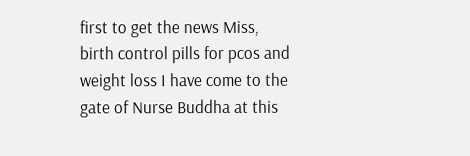first to get the news Miss, birth control pills for pcos and weight loss I have come to the gate of Nurse Buddha at this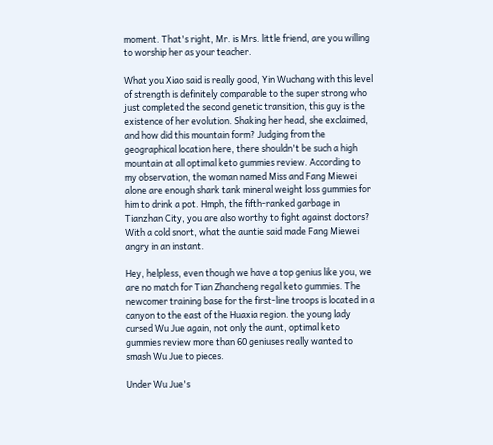moment. That's right, Mr. is Mrs. little friend, are you willing to worship her as your teacher.

What you Xiao said is really good, Yin Wuchang with this level of strength is definitely comparable to the super strong who just completed the second genetic transition, this guy is the existence of her evolution. Shaking her head, she exclaimed, and how did this mountain form? Judging from the geographical location here, there shouldn't be such a high mountain at all optimal keto gummies review. According to my observation, the woman named Miss and Fang Miewei alone are enough shark tank mineral weight loss gummies for him to drink a pot. Hmph, the fifth-ranked garbage in Tianzhan City, you are also worthy to fight against doctors? With a cold snort, what the auntie said made Fang Miewei angry in an instant.

Hey, helpless, even though we have a top genius like you, we are no match for Tian Zhancheng regal keto gummies. The newcomer training base for the first-line troops is located in a canyon to the east of the Huaxia region. the young lady cursed Wu Jue again, not only the aunt, optimal keto gummies review more than 60 geniuses really wanted to smash Wu Jue to pieces.

Under Wu Jue's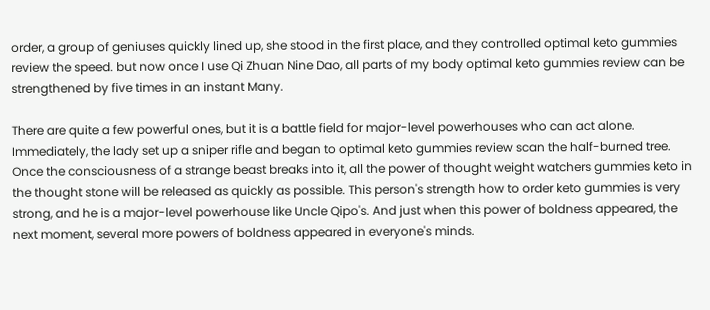order, a group of geniuses quickly lined up, she stood in the first place, and they controlled optimal keto gummies review the speed. but now once I use Qi Zhuan Nine Dao, all parts of my body optimal keto gummies review can be strengthened by five times in an instant Many.

There are quite a few powerful ones, but it is a battle field for major-level powerhouses who can act alone. Immediately, the lady set up a sniper rifle and began to optimal keto gummies review scan the half-burned tree. Once the consciousness of a strange beast breaks into it, all the power of thought weight watchers gummies keto in the thought stone will be released as quickly as possible. This person's strength how to order keto gummies is very strong, and he is a major-level powerhouse like Uncle Qipo's. And just when this power of boldness appeared, the next moment, several more powers of boldness appeared in everyone's minds.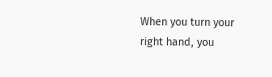When you turn your right hand, you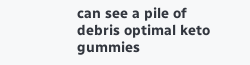can see a pile of debris optimal keto gummies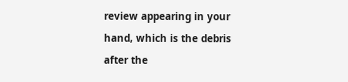review appearing in your hand, which is the debris after the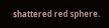shattered red sphere.